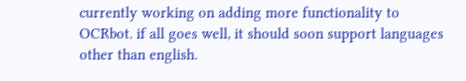currently working on adding more functionality to OCRbot. if all goes well, it should soon support languages other than english.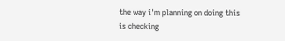the way i'm planning on doing this is checking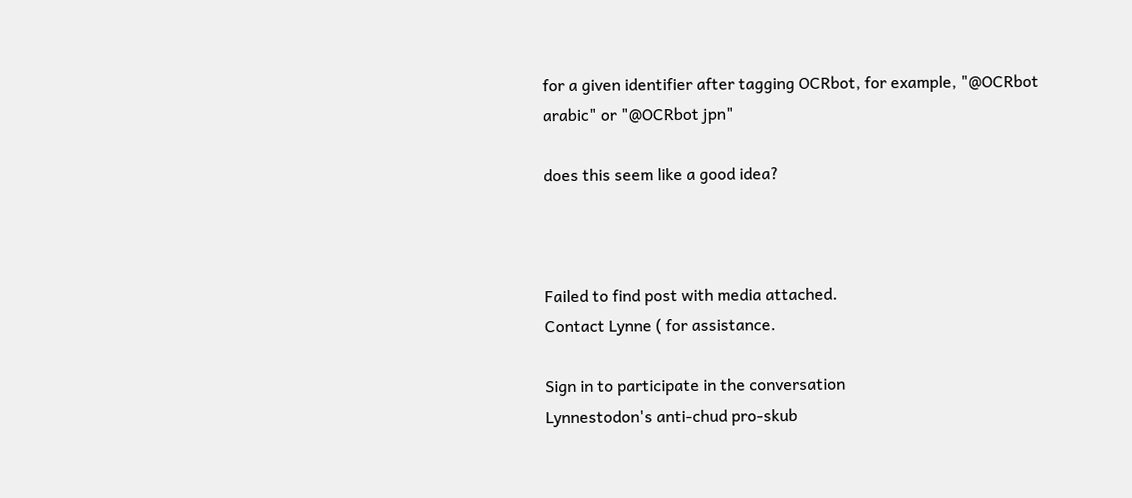for a given identifier after tagging OCRbot, for example, "@OCRbot arabic" or "@OCRbot jpn"

does this seem like a good idea?



Failed to find post with media attached.
Contact Lynne ( for assistance.

Sign in to participate in the conversation
Lynnestodon's anti-chud pro-skub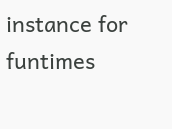instance for funtimes